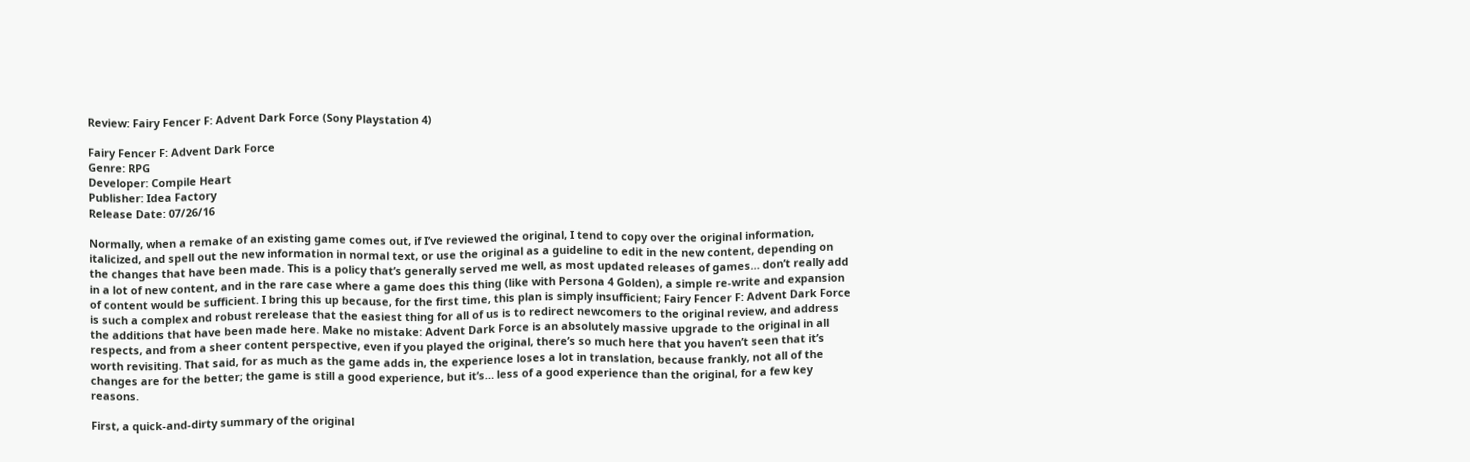Review: Fairy Fencer F: Advent Dark Force (Sony Playstation 4)

Fairy Fencer F: Advent Dark Force
Genre: RPG
Developer: Compile Heart
Publisher: Idea Factory
Release Date: 07/26/16

Normally, when a remake of an existing game comes out, if I’ve reviewed the original, I tend to copy over the original information, italicized, and spell out the new information in normal text, or use the original as a guideline to edit in the new content, depending on the changes that have been made. This is a policy that’s generally served me well, as most updated releases of games… don’t really add in a lot of new content, and in the rare case where a game does this thing (like with Persona 4 Golden), a simple re-write and expansion of content would be sufficient. I bring this up because, for the first time, this plan is simply insufficient; Fairy Fencer F: Advent Dark Force is such a complex and robust rerelease that the easiest thing for all of us is to redirect newcomers to the original review, and address the additions that have been made here. Make no mistake: Advent Dark Force is an absolutely massive upgrade to the original in all respects, and from a sheer content perspective, even if you played the original, there’s so much here that you haven’t seen that it’s worth revisiting. That said, for as much as the game adds in, the experience loses a lot in translation, because frankly, not all of the changes are for the better; the game is still a good experience, but it’s… less of a good experience than the original, for a few key reasons.

First, a quick-and-dirty summary of the original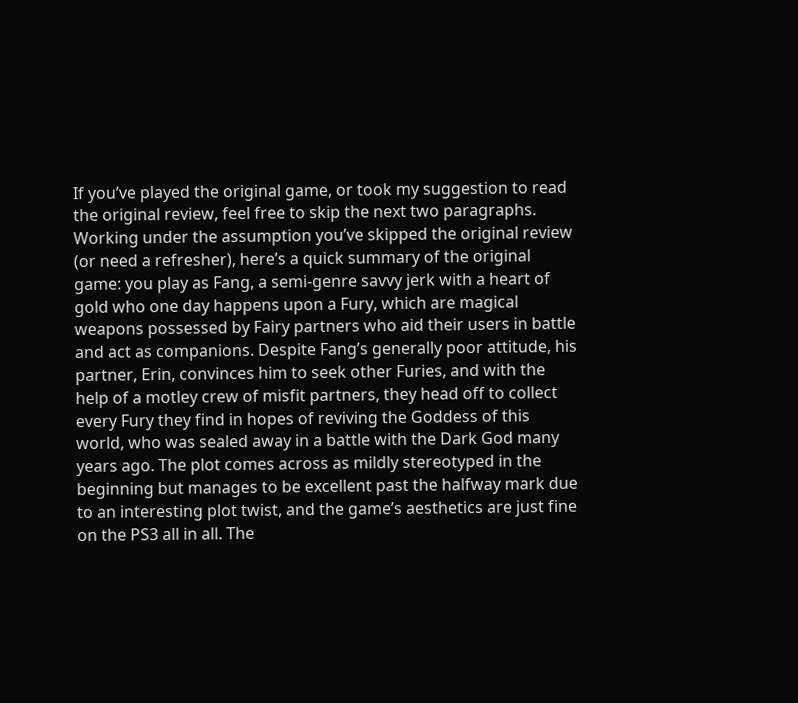If you’ve played the original game, or took my suggestion to read the original review, feel free to skip the next two paragraphs. Working under the assumption you’ve skipped the original review (or need a refresher), here’s a quick summary of the original game: you play as Fang, a semi-genre savvy jerk with a heart of gold who one day happens upon a Fury, which are magical weapons possessed by Fairy partners who aid their users in battle and act as companions. Despite Fang’s generally poor attitude, his partner, Erin, convinces him to seek other Furies, and with the help of a motley crew of misfit partners, they head off to collect every Fury they find in hopes of reviving the Goddess of this world, who was sealed away in a battle with the Dark God many years ago. The plot comes across as mildly stereotyped in the beginning but manages to be excellent past the halfway mark due to an interesting plot twist, and the game’s aesthetics are just fine on the PS3 all in all. The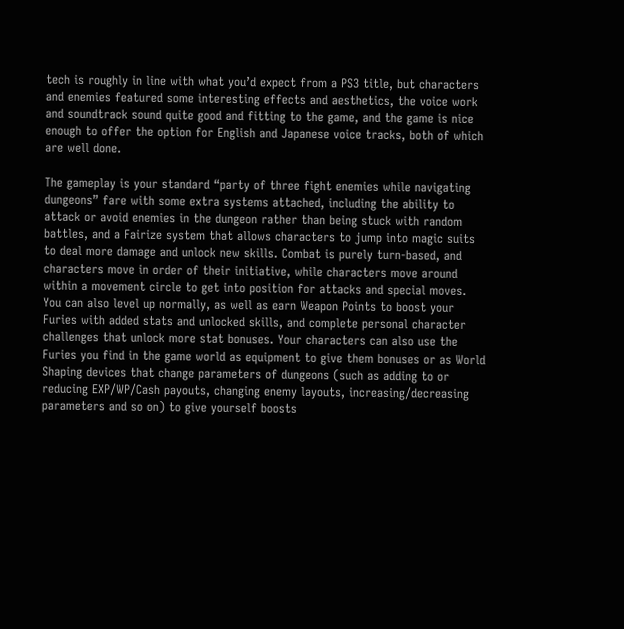tech is roughly in line with what you’d expect from a PS3 title, but characters and enemies featured some interesting effects and aesthetics, the voice work and soundtrack sound quite good and fitting to the game, and the game is nice enough to offer the option for English and Japanese voice tracks, both of which are well done.

The gameplay is your standard “party of three fight enemies while navigating dungeons” fare with some extra systems attached, including the ability to attack or avoid enemies in the dungeon rather than being stuck with random battles, and a Fairize system that allows characters to jump into magic suits to deal more damage and unlock new skills. Combat is purely turn-based, and characters move in order of their initiative, while characters move around within a movement circle to get into position for attacks and special moves. You can also level up normally, as well as earn Weapon Points to boost your Furies with added stats and unlocked skills, and complete personal character challenges that unlock more stat bonuses. Your characters can also use the Furies you find in the game world as equipment to give them bonuses or as World Shaping devices that change parameters of dungeons (such as adding to or reducing EXP/WP/Cash payouts, changing enemy layouts, increasing/decreasing parameters and so on) to give yourself boosts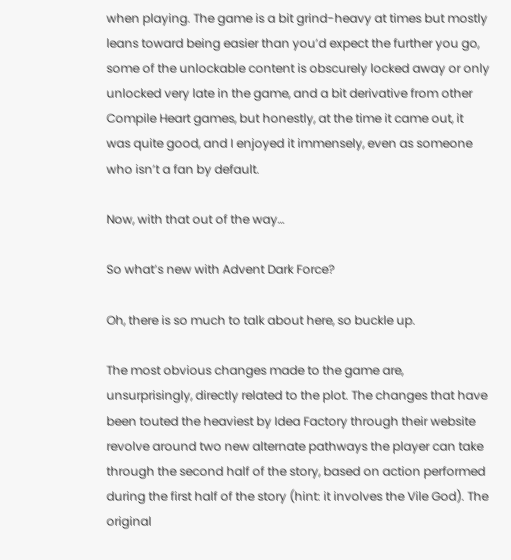when playing. The game is a bit grind-heavy at times but mostly leans toward being easier than you’d expect the further you go, some of the unlockable content is obscurely locked away or only unlocked very late in the game, and a bit derivative from other Compile Heart games, but honestly, at the time it came out, it was quite good, and I enjoyed it immensely, even as someone who isn’t a fan by default.

Now, with that out of the way…

So what’s new with Advent Dark Force?

Oh, there is so much to talk about here, so buckle up.

The most obvious changes made to the game are, unsurprisingly, directly related to the plot. The changes that have been touted the heaviest by Idea Factory through their website revolve around two new alternate pathways the player can take through the second half of the story, based on action performed during the first half of the story (hint: it involves the Vile God). The original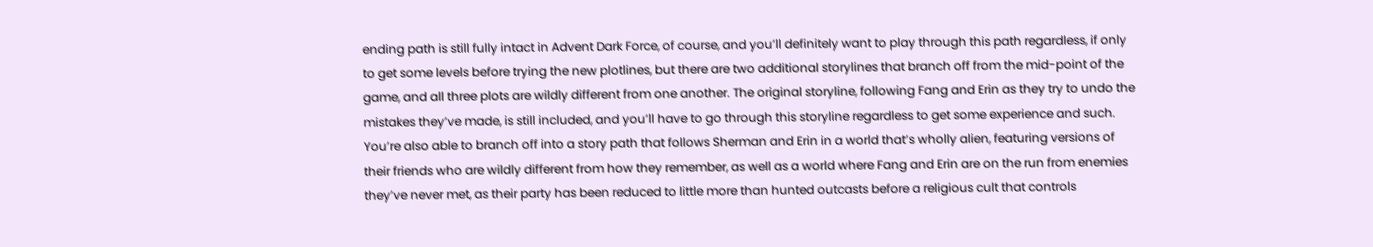ending path is still fully intact in Advent Dark Force, of course, and you’ll definitely want to play through this path regardless, if only to get some levels before trying the new plotlines, but there are two additional storylines that branch off from the mid-point of the game, and all three plots are wildly different from one another. The original storyline, following Fang and Erin as they try to undo the mistakes they’ve made, is still included, and you’ll have to go through this storyline regardless to get some experience and such. You’re also able to branch off into a story path that follows Sherman and Erin in a world that’s wholly alien, featuring versions of their friends who are wildly different from how they remember, as well as a world where Fang and Erin are on the run from enemies they’ve never met, as their party has been reduced to little more than hunted outcasts before a religious cult that controls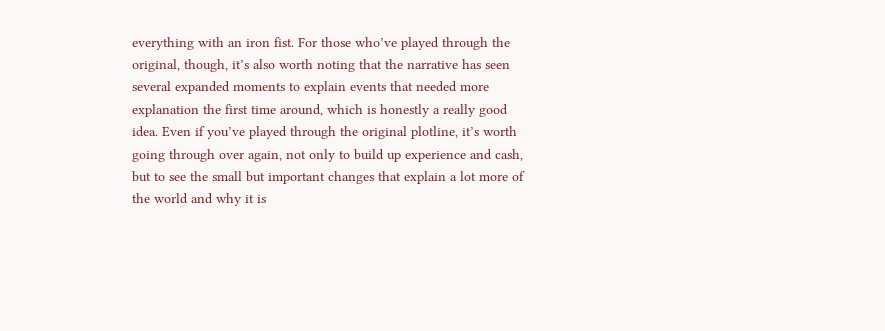everything with an iron fist. For those who’ve played through the original, though, it’s also worth noting that the narrative has seen several expanded moments to explain events that needed more explanation the first time around, which is honestly a really good idea. Even if you’ve played through the original plotline, it’s worth going through over again, not only to build up experience and cash, but to see the small but important changes that explain a lot more of the world and why it is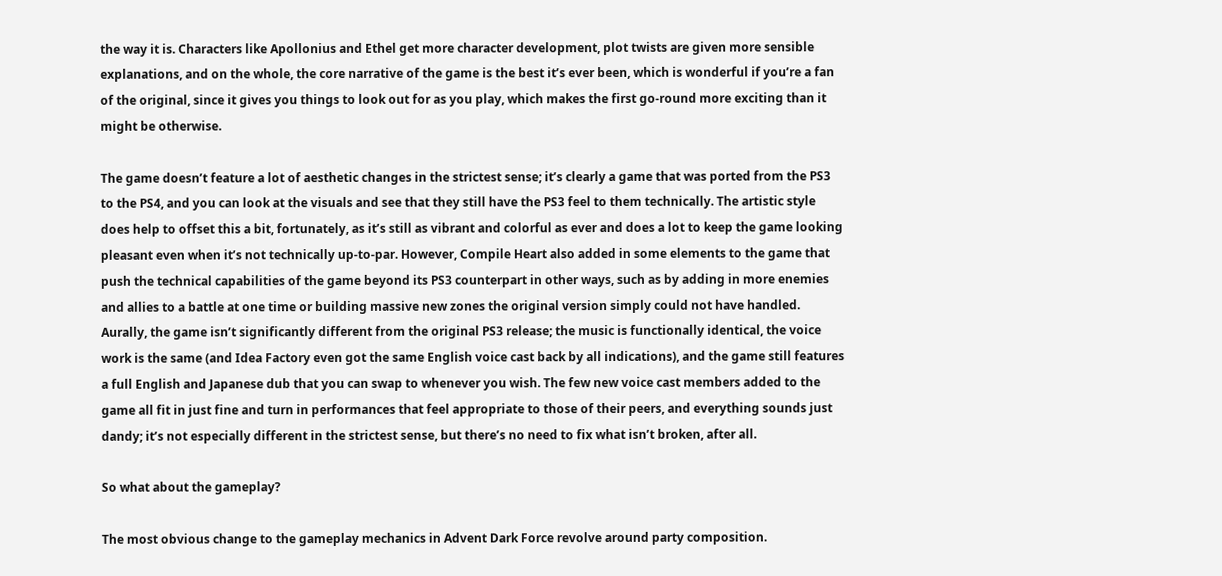the way it is. Characters like Apollonius and Ethel get more character development, plot twists are given more sensible explanations, and on the whole, the core narrative of the game is the best it’s ever been, which is wonderful if you’re a fan of the original, since it gives you things to look out for as you play, which makes the first go-round more exciting than it might be otherwise.

The game doesn’t feature a lot of aesthetic changes in the strictest sense; it’s clearly a game that was ported from the PS3 to the PS4, and you can look at the visuals and see that they still have the PS3 feel to them technically. The artistic style does help to offset this a bit, fortunately, as it’s still as vibrant and colorful as ever and does a lot to keep the game looking pleasant even when it’s not technically up-to-par. However, Compile Heart also added in some elements to the game that push the technical capabilities of the game beyond its PS3 counterpart in other ways, such as by adding in more enemies and allies to a battle at one time or building massive new zones the original version simply could not have handled. Aurally, the game isn’t significantly different from the original PS3 release; the music is functionally identical, the voice work is the same (and Idea Factory even got the same English voice cast back by all indications), and the game still features a full English and Japanese dub that you can swap to whenever you wish. The few new voice cast members added to the game all fit in just fine and turn in performances that feel appropriate to those of their peers, and everything sounds just dandy; it’s not especially different in the strictest sense, but there’s no need to fix what isn’t broken, after all.

So what about the gameplay?

The most obvious change to the gameplay mechanics in Advent Dark Force revolve around party composition.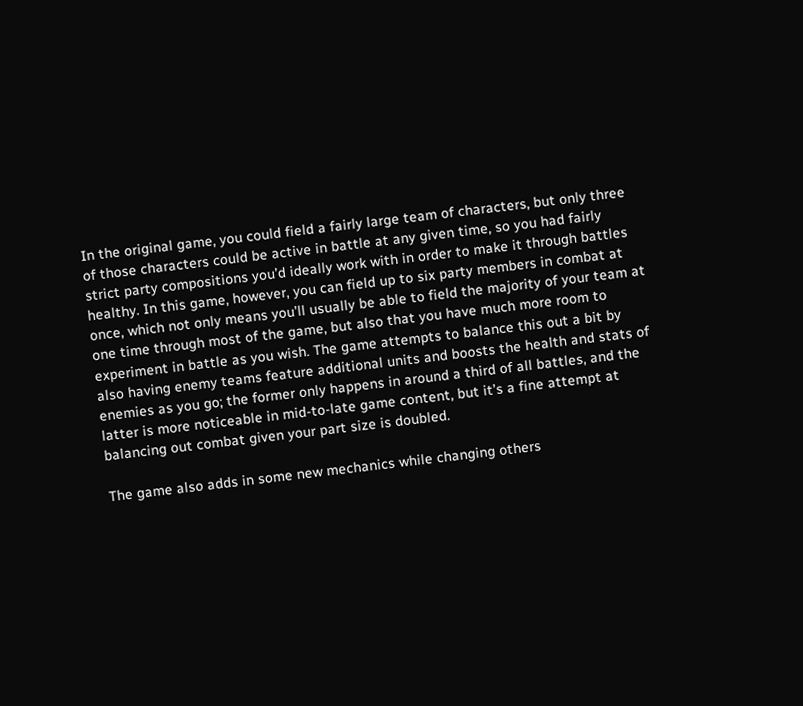In the original game, you could field a fairly large team of characters, but only three of those characters could be active in battle at any given time, so you had fairly strict party compositions you’d ideally work with in order to make it through battles healthy. In this game, however, you can field up to six party members in combat at once, which not only means you’ll usually be able to field the majority of your team at one time through most of the game, but also that you have much more room to experiment in battle as you wish. The game attempts to balance this out a bit by also having enemy teams feature additional units and boosts the health and stats of enemies as you go; the former only happens in around a third of all battles, and the latter is more noticeable in mid-to-late game content, but it’s a fine attempt at balancing out combat given your part size is doubled.

The game also adds in some new mechanics while changing others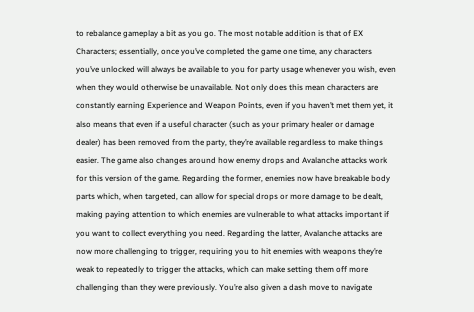to rebalance gameplay a bit as you go. The most notable addition is that of EX Characters; essentially, once you’ve completed the game one time, any characters you’ve unlocked will always be available to you for party usage whenever you wish, even when they would otherwise be unavailable. Not only does this mean characters are constantly earning Experience and Weapon Points, even if you haven’t met them yet, it also means that even if a useful character (such as your primary healer or damage dealer) has been removed from the party, they’re available regardless to make things easier. The game also changes around how enemy drops and Avalanche attacks work for this version of the game. Regarding the former, enemies now have breakable body parts which, when targeted, can allow for special drops or more damage to be dealt, making paying attention to which enemies are vulnerable to what attacks important if you want to collect everything you need. Regarding the latter, Avalanche attacks are now more challenging to trigger, requiring you to hit enemies with weapons they’re weak to repeatedly to trigger the attacks, which can make setting them off more challenging than they were previously. You’re also given a dash move to navigate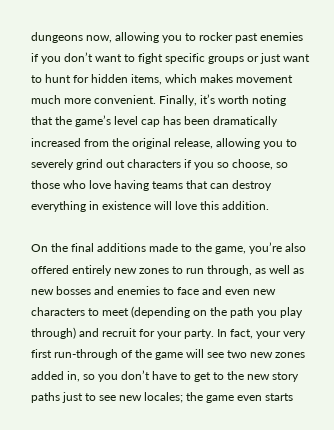dungeons now, allowing you to rocker past enemies if you don’t want to fight specific groups or just want to hunt for hidden items, which makes movement much more convenient. Finally, it’s worth noting that the game’s level cap has been dramatically increased from the original release, allowing you to severely grind out characters if you so choose, so those who love having teams that can destroy everything in existence will love this addition.

On the final additions made to the game, you’re also offered entirely new zones to run through, as well as new bosses and enemies to face and even new characters to meet (depending on the path you play through) and recruit for your party. In fact, your very first run-through of the game will see two new zones added in, so you don’t have to get to the new story paths just to see new locales; the game even starts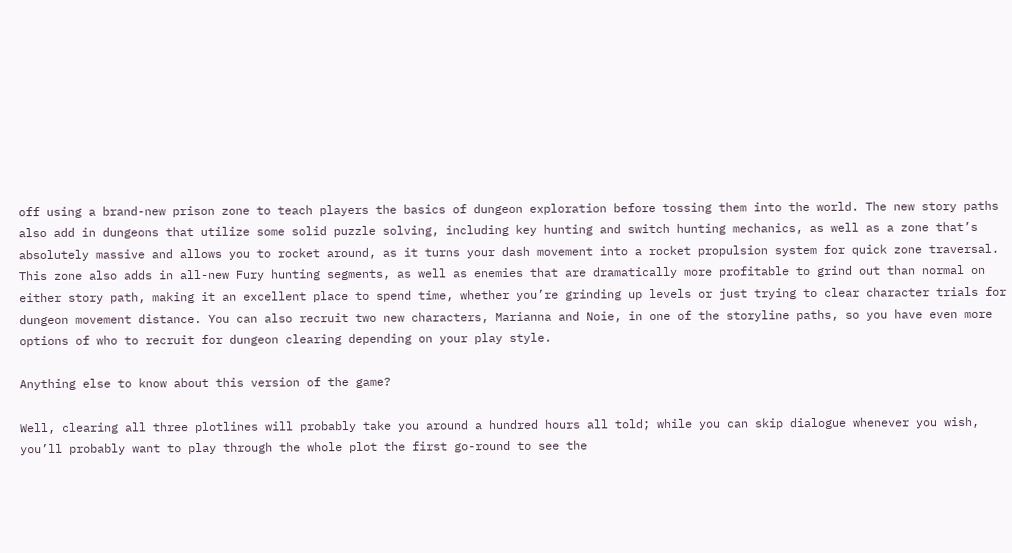off using a brand-new prison zone to teach players the basics of dungeon exploration before tossing them into the world. The new story paths also add in dungeons that utilize some solid puzzle solving, including key hunting and switch hunting mechanics, as well as a zone that’s absolutely massive and allows you to rocket around, as it turns your dash movement into a rocket propulsion system for quick zone traversal. This zone also adds in all-new Fury hunting segments, as well as enemies that are dramatically more profitable to grind out than normal on either story path, making it an excellent place to spend time, whether you’re grinding up levels or just trying to clear character trials for dungeon movement distance. You can also recruit two new characters, Marianna and Noie, in one of the storyline paths, so you have even more options of who to recruit for dungeon clearing depending on your play style.

Anything else to know about this version of the game?

Well, clearing all three plotlines will probably take you around a hundred hours all told; while you can skip dialogue whenever you wish, you’ll probably want to play through the whole plot the first go-round to see the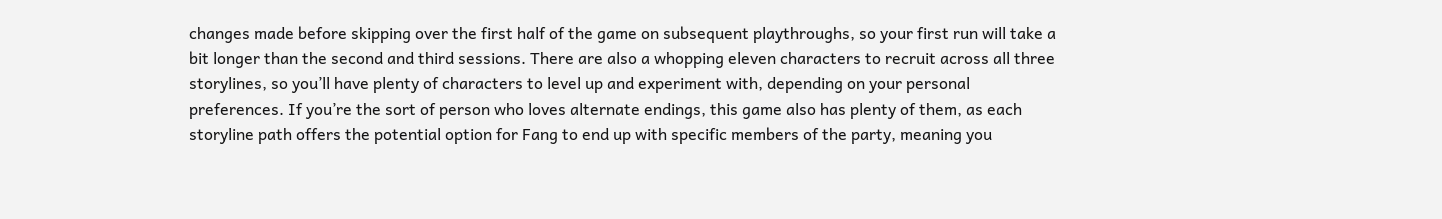changes made before skipping over the first half of the game on subsequent playthroughs, so your first run will take a bit longer than the second and third sessions. There are also a whopping eleven characters to recruit across all three storylines, so you’ll have plenty of characters to level up and experiment with, depending on your personal preferences. If you’re the sort of person who loves alternate endings, this game also has plenty of them, as each storyline path offers the potential option for Fang to end up with specific members of the party, meaning you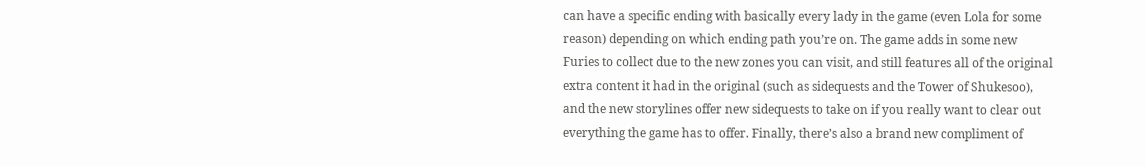can have a specific ending with basically every lady in the game (even Lola for some reason) depending on which ending path you’re on. The game adds in some new Furies to collect due to the new zones you can visit, and still features all of the original extra content it had in the original (such as sidequests and the Tower of Shukesoo), and the new storylines offer new sidequests to take on if you really want to clear out everything the game has to offer. Finally, there’s also a brand new compliment of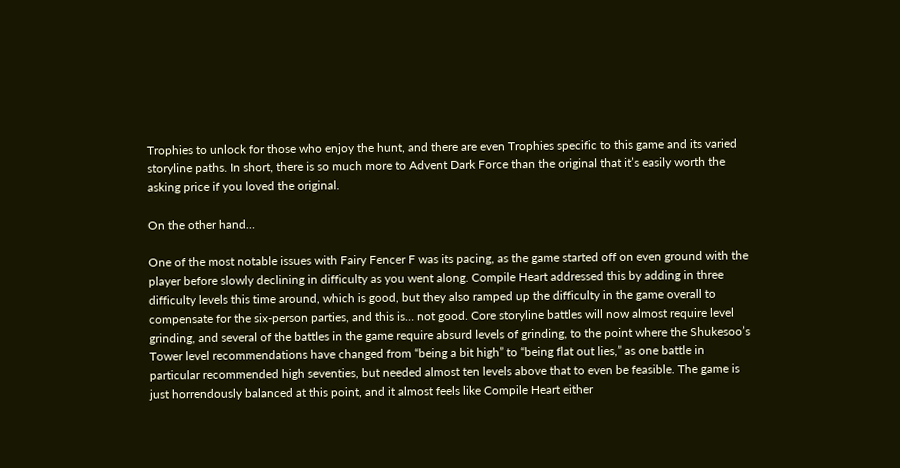Trophies to unlock for those who enjoy the hunt, and there are even Trophies specific to this game and its varied storyline paths. In short, there is so much more to Advent Dark Force than the original that it’s easily worth the asking price if you loved the original.

On the other hand…

One of the most notable issues with Fairy Fencer F was its pacing, as the game started off on even ground with the player before slowly declining in difficulty as you went along. Compile Heart addressed this by adding in three difficulty levels this time around, which is good, but they also ramped up the difficulty in the game overall to compensate for the six-person parties, and this is… not good. Core storyline battles will now almost require level grinding, and several of the battles in the game require absurd levels of grinding, to the point where the Shukesoo’s Tower level recommendations have changed from “being a bit high” to “being flat out lies,” as one battle in particular recommended high seventies, but needed almost ten levels above that to even be feasible. The game is just horrendously balanced at this point, and it almost feels like Compile Heart either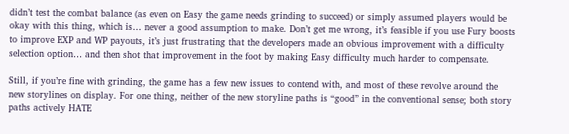didn’t test the combat balance (as even on Easy the game needs grinding to succeed) or simply assumed players would be okay with this thing, which is… never a good assumption to make. Don’t get me wrong, it’s feasible if you use Fury boosts to improve EXP and WP payouts, it’s just frustrating that the developers made an obvious improvement with a difficulty selection option… and then shot that improvement in the foot by making Easy difficulty much harder to compensate.

Still, if you’re fine with grinding, the game has a few new issues to contend with, and most of these revolve around the new storylines on display. For one thing, neither of the new storyline paths is “good” in the conventional sense; both story paths actively HATE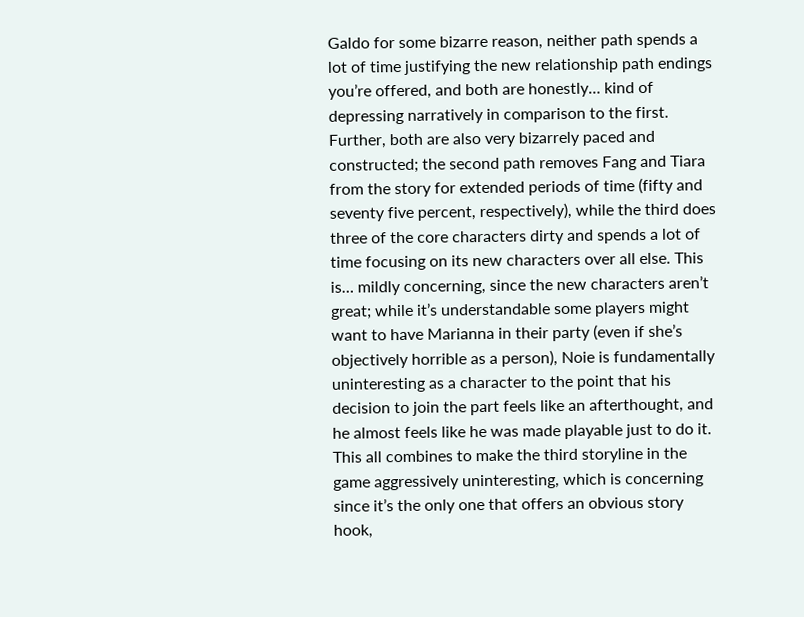Galdo for some bizarre reason, neither path spends a lot of time justifying the new relationship path endings you’re offered, and both are honestly… kind of depressing narratively in comparison to the first. Further, both are also very bizarrely paced and constructed; the second path removes Fang and Tiara from the story for extended periods of time (fifty and seventy five percent, respectively), while the third does three of the core characters dirty and spends a lot of time focusing on its new characters over all else. This is… mildly concerning, since the new characters aren’t great; while it’s understandable some players might want to have Marianna in their party (even if she’s objectively horrible as a person), Noie is fundamentally uninteresting as a character to the point that his decision to join the part feels like an afterthought, and he almost feels like he was made playable just to do it. This all combines to make the third storyline in the game aggressively uninteresting, which is concerning since it’s the only one that offers an obvious story hook,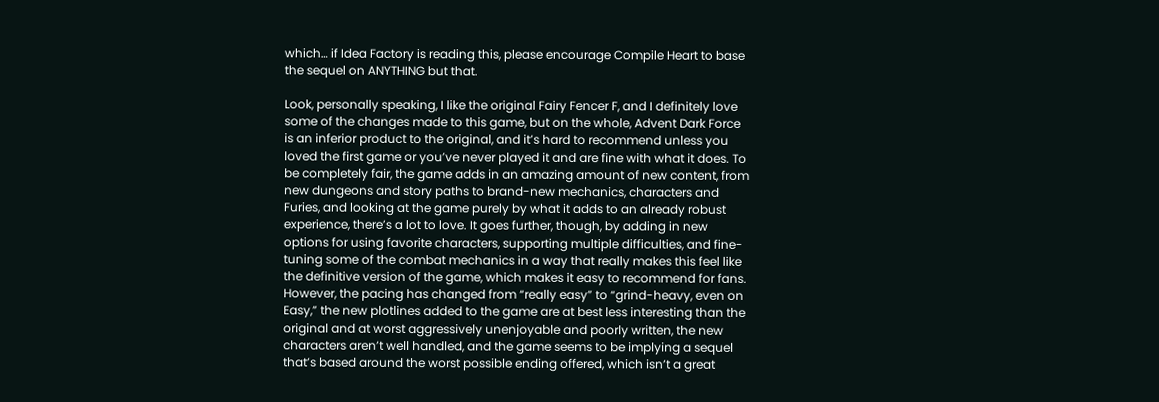which… if Idea Factory is reading this, please encourage Compile Heart to base the sequel on ANYTHING but that.

Look, personally speaking, I like the original Fairy Fencer F, and I definitely love some of the changes made to this game, but on the whole, Advent Dark Force is an inferior product to the original, and it’s hard to recommend unless you loved the first game or you’ve never played it and are fine with what it does. To be completely fair, the game adds in an amazing amount of new content, from new dungeons and story paths to brand-new mechanics, characters and Furies, and looking at the game purely by what it adds to an already robust experience, there’s a lot to love. It goes further, though, by adding in new options for using favorite characters, supporting multiple difficulties, and fine-tuning some of the combat mechanics in a way that really makes this feel like the definitive version of the game, which makes it easy to recommend for fans. However, the pacing has changed from “really easy” to “grind-heavy, even on Easy,” the new plotlines added to the game are at best less interesting than the original and at worst aggressively unenjoyable and poorly written, the new characters aren’t well handled, and the game seems to be implying a sequel that’s based around the worst possible ending offered, which isn’t a great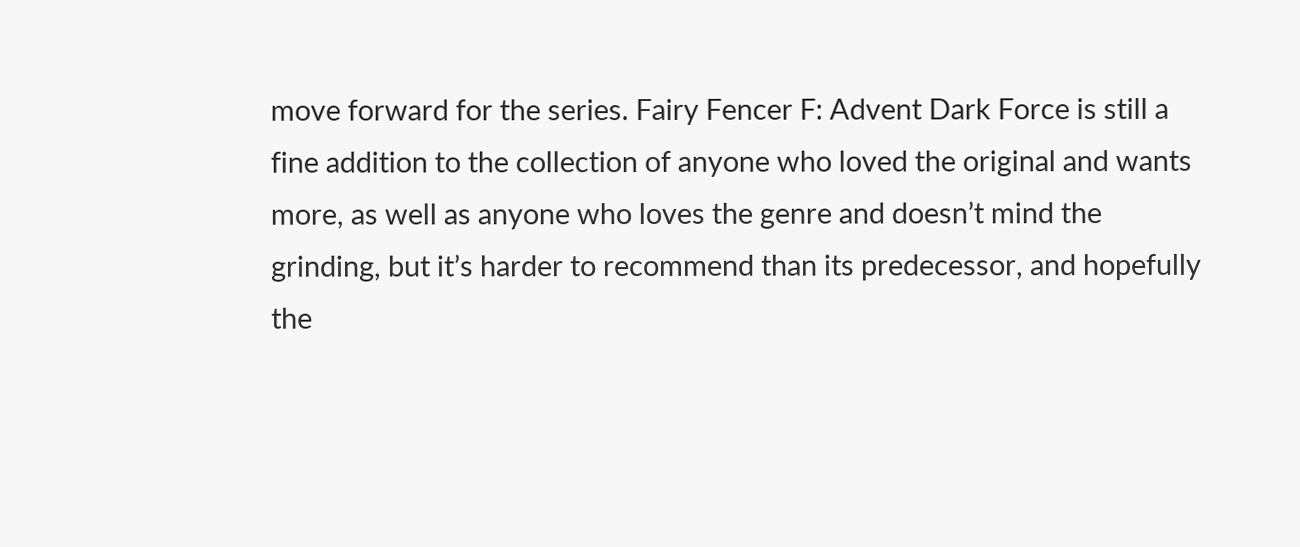move forward for the series. Fairy Fencer F: Advent Dark Force is still a fine addition to the collection of anyone who loved the original and wants more, as well as anyone who loves the genre and doesn’t mind the grinding, but it’s harder to recommend than its predecessor, and hopefully the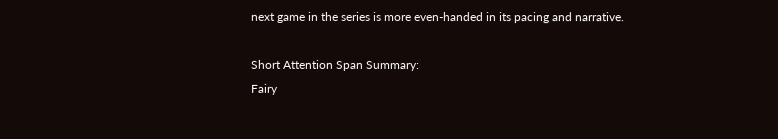next game in the series is more even-handed in its pacing and narrative.

Short Attention Span Summary:
Fairy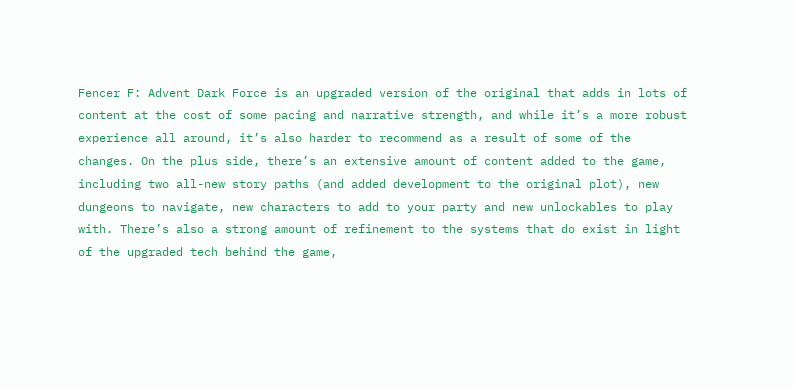Fencer F: Advent Dark Force is an upgraded version of the original that adds in lots of content at the cost of some pacing and narrative strength, and while it’s a more robust experience all around, it’s also harder to recommend as a result of some of the changes. On the plus side, there’s an extensive amount of content added to the game, including two all-new story paths (and added development to the original plot), new dungeons to navigate, new characters to add to your party and new unlockables to play with. There’s also a strong amount of refinement to the systems that do exist in light of the upgraded tech behind the game,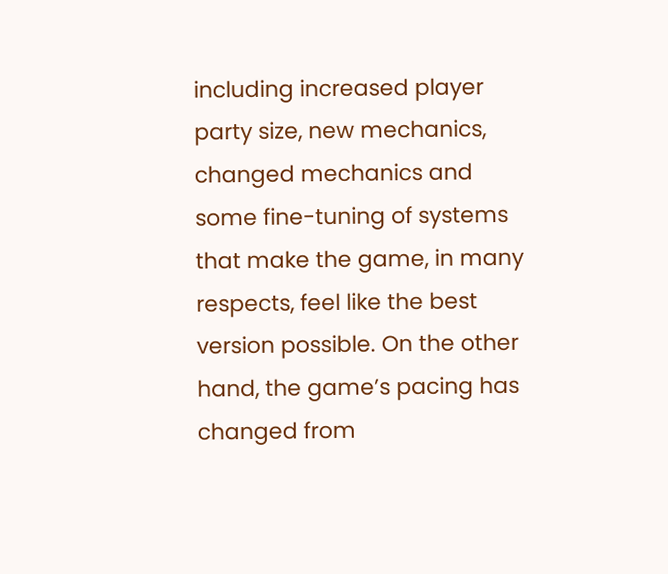including increased player party size, new mechanics, changed mechanics and some fine-tuning of systems that make the game, in many respects, feel like the best version possible. On the other hand, the game’s pacing has changed from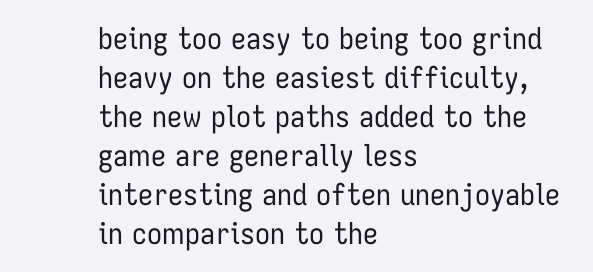being too easy to being too grind heavy on the easiest difficulty, the new plot paths added to the game are generally less interesting and often unenjoyable in comparison to the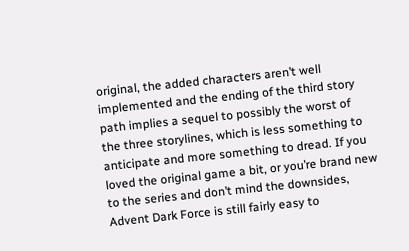original, the added characters aren’t well implemented and the ending of the third story path implies a sequel to possibly the worst of the three storylines, which is less something to anticipate and more something to dread. If you loved the original game a bit, or you’re brand new to the series and don’t mind the downsides, Advent Dark Force is still fairly easy to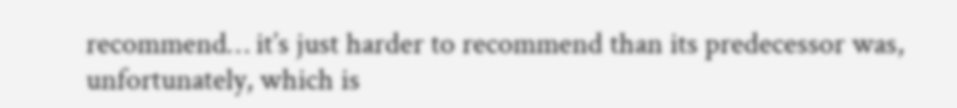recommend… it’s just harder to recommend than its predecessor was, unfortunately, which is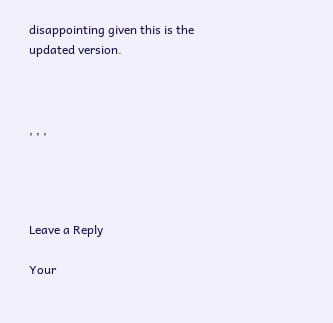disappointing given this is the updated version.



, , ,




Leave a Reply

Your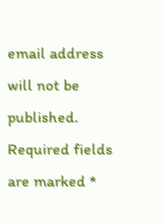email address will not be published. Required fields are marked *